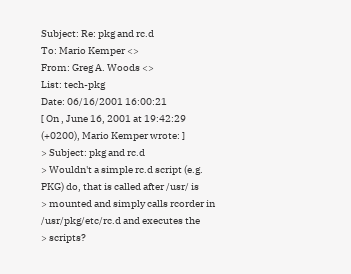Subject: Re: pkg and rc.d
To: Mario Kemper <>
From: Greg A. Woods <>
List: tech-pkg
Date: 06/16/2001 16:00:21
[ On , June 16, 2001 at 19:42:29 (+0200), Mario Kemper wrote: ]
> Subject: pkg and rc.d
> Wouldn't a simple rc.d script (e.g. PKG) do, that is called after /usr/ is
> mounted and simply calls rcorder in /usr/pkg/etc/rc.d and executes the
> scripts?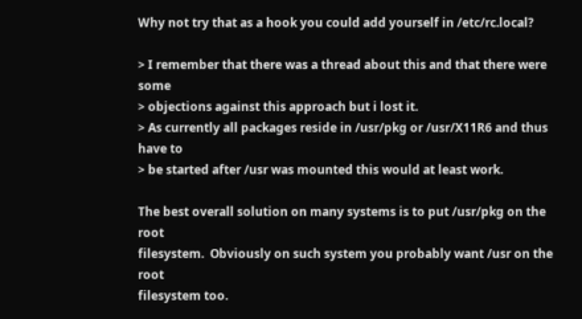Why not try that as a hook you could add yourself in /etc/rc.local?

> I remember that there was a thread about this and that there were some
> objections against this approach but i lost it.
> As currently all packages reside in /usr/pkg or /usr/X11R6 and thus have to
> be started after /usr was mounted this would at least work.

The best overall solution on many systems is to put /usr/pkg on the root
filesystem.  Obviously on such system you probably want /usr on the root
filesystem too.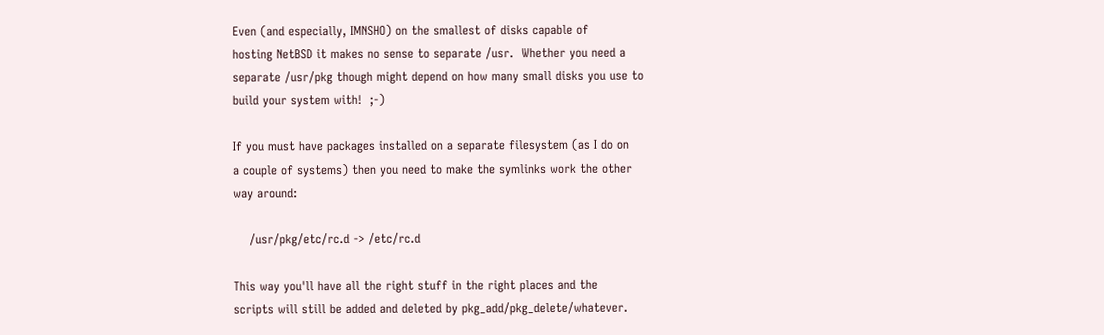Even (and especially, IMNSHO) on the smallest of disks capable of
hosting NetBSD it makes no sense to separate /usr.  Whether you need a
separate /usr/pkg though might depend on how many small disks you use to
build your system with!  ;-)

If you must have packages installed on a separate filesystem (as I do on
a couple of systems) then you need to make the symlinks work the other
way around:

    /usr/pkg/etc/rc.d -> /etc/rc.d

This way you'll have all the right stuff in the right places and the
scripts will still be added and deleted by pkg_add/pkg_delete/whatever.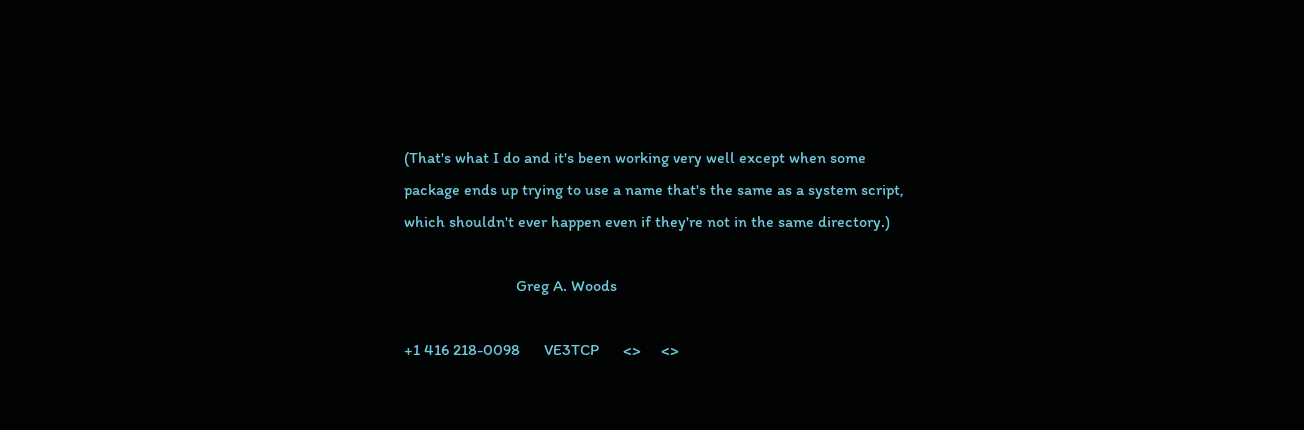(That's what I do and it's been working very well except when some
package ends up trying to use a name that's the same as a system script,
which shouldn't ever happen even if they're not in the same directory.)

                            Greg A. Woods

+1 416 218-0098      VE3TCP      <>     <>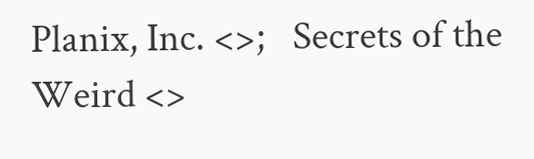Planix, Inc. <>;   Secrets of the Weird <>